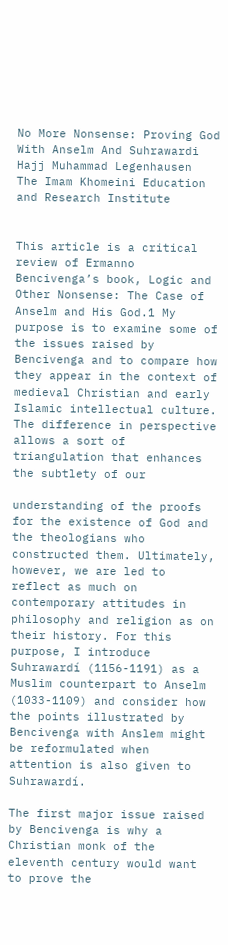No More Nonsense: Proving God With Anselm And Suhrawardi
Hajj Muhammad Legenhausen
The Imam Khomeini Education and Research Institute


This article is a critical review of Ermanno Bencivenga’s book, Logic and Other Nonsense: The Case of Anselm and His God.1 My purpose is to examine some of the issues raised by Bencivenga and to compare how they appear in the context of medieval Christian and early Islamic intellectual culture. The difference in perspective allows a sort of triangulation that enhances the subtlety of our

understanding of the proofs for the existence of God and the theologians who constructed them. Ultimately, however, we are led to reflect as much on contemporary attitudes in philosophy and religion as on their history. For this purpose, I introduce Suhrawardí (1156-1191) as a Muslim counterpart to Anselm (1033-1109) and consider how the points illustrated by Bencivenga with Anslem might be reformulated when attention is also given to Suhrawardí.

The first major issue raised by Bencivenga is why a Christian monk of the eleventh century would want to prove the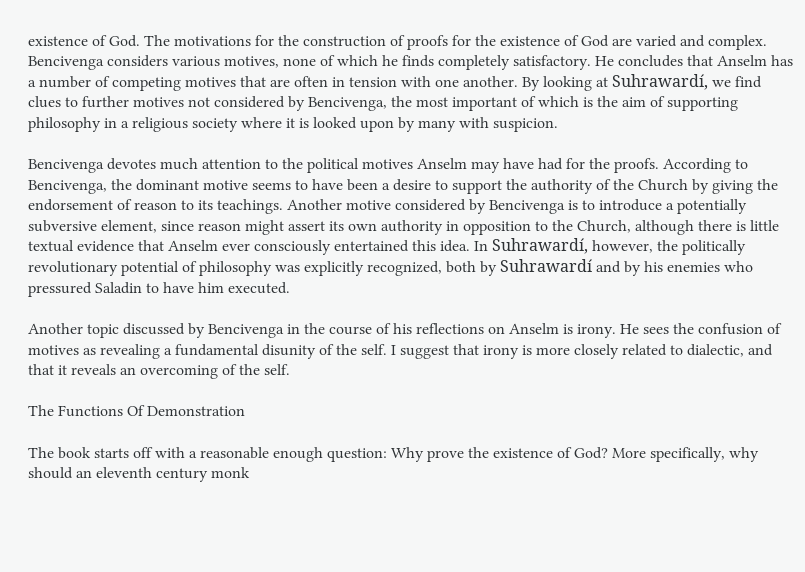existence of God. The motivations for the construction of proofs for the existence of God are varied and complex. Bencivenga considers various motives, none of which he finds completely satisfactory. He concludes that Anselm has a number of competing motives that are often in tension with one another. By looking at Suhrawardí, we find clues to further motives not considered by Bencivenga, the most important of which is the aim of supporting philosophy in a religious society where it is looked upon by many with suspicion.

Bencivenga devotes much attention to the political motives Anselm may have had for the proofs. According to Bencivenga, the dominant motive seems to have been a desire to support the authority of the Church by giving the endorsement of reason to its teachings. Another motive considered by Bencivenga is to introduce a potentially subversive element, since reason might assert its own authority in opposition to the Church, although there is little textual evidence that Anselm ever consciously entertained this idea. In Suhrawardí, however, the politically revolutionary potential of philosophy was explicitly recognized, both by Suhrawardí and by his enemies who pressured Saladin to have him executed.

Another topic discussed by Bencivenga in the course of his reflections on Anselm is irony. He sees the confusion of motives as revealing a fundamental disunity of the self. I suggest that irony is more closely related to dialectic, and that it reveals an overcoming of the self.

The Functions Of Demonstration

The book starts off with a reasonable enough question: Why prove the existence of God? More specifically, why should an eleventh century monk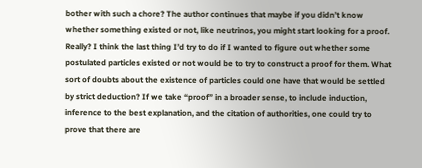bother with such a chore? The author continues that maybe if you didn’t know whether something existed or not, like neutrinos, you might start looking for a proof. Really? I think the last thing I’d try to do if I wanted to figure out whether some postulated particles existed or not would be to try to construct a proof for them. What sort of doubts about the existence of particles could one have that would be settled by strict deduction? If we take “proof” in a broader sense, to include induction, inference to the best explanation, and the citation of authorities, one could try to prove that there are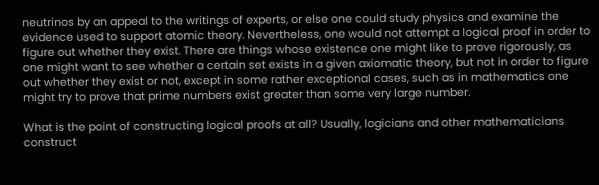neutrinos by an appeal to the writings of experts, or else one could study physics and examine the evidence used to support atomic theory. Nevertheless, one would not attempt a logical proof in order to figure out whether they exist. There are things whose existence one might like to prove rigorously, as one might want to see whether a certain set exists in a given axiomatic theory, but not in order to figure out whether they exist or not, except in some rather exceptional cases, such as in mathematics one might try to prove that prime numbers exist greater than some very large number.

What is the point of constructing logical proofs at all? Usually, logicians and other mathematicians construct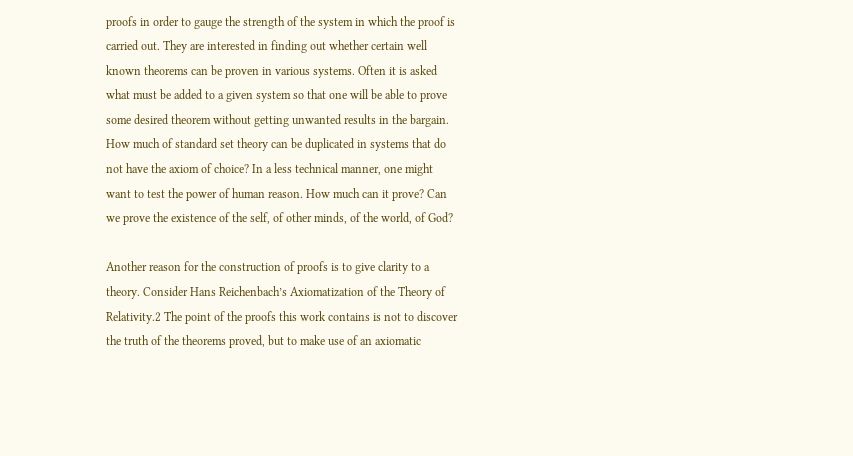proofs in order to gauge the strength of the system in which the proof is carried out. They are interested in finding out whether certain well known theorems can be proven in various systems. Often it is asked what must be added to a given system so that one will be able to prove some desired theorem without getting unwanted results in the bargain. How much of standard set theory can be duplicated in systems that do not have the axiom of choice? In a less technical manner, one might want to test the power of human reason. How much can it prove? Can we prove the existence of the self, of other minds, of the world, of God?

Another reason for the construction of proofs is to give clarity to a theory. Consider Hans Reichenbach’s Axiomatization of the Theory of Relativity.2 The point of the proofs this work contains is not to discover the truth of the theorems proved, but to make use of an axiomatic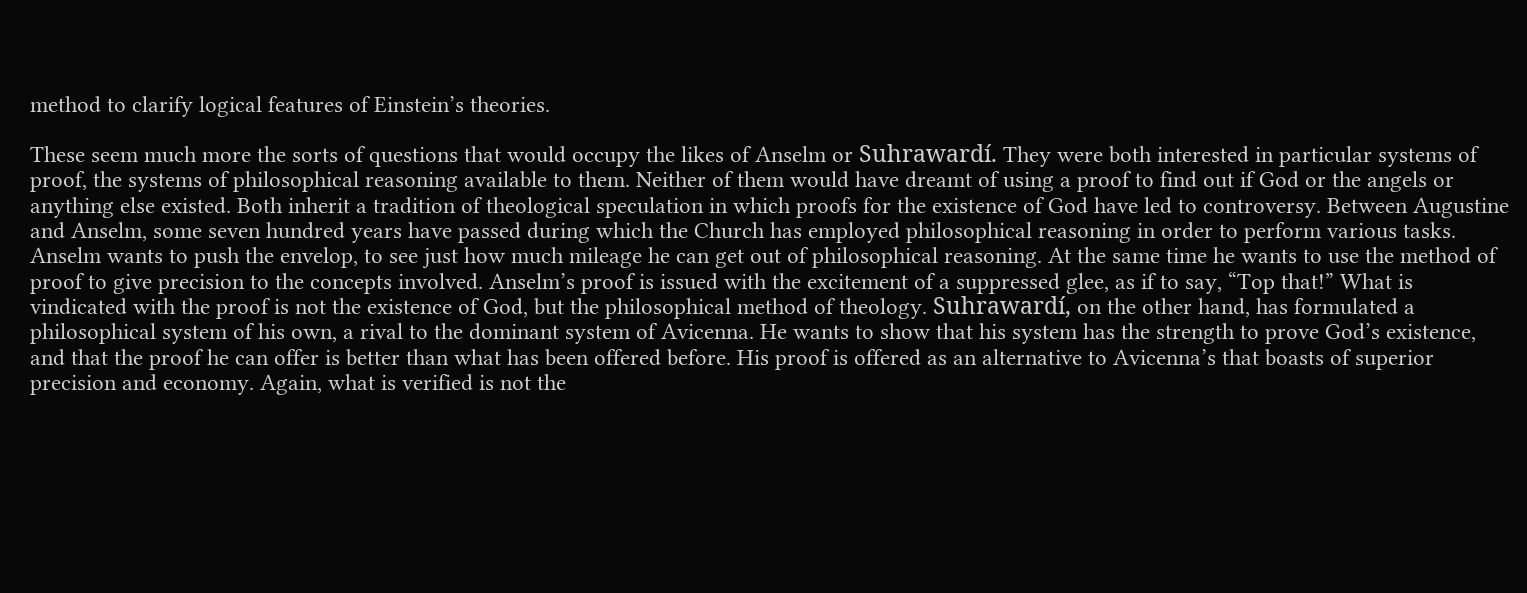method to clarify logical features of Einstein’s theories.

These seem much more the sorts of questions that would occupy the likes of Anselm or Suhrawardí. They were both interested in particular systems of proof, the systems of philosophical reasoning available to them. Neither of them would have dreamt of using a proof to find out if God or the angels or anything else existed. Both inherit a tradition of theological speculation in which proofs for the existence of God have led to controversy. Between Augustine and Anselm, some seven hundred years have passed during which the Church has employed philosophical reasoning in order to perform various tasks. Anselm wants to push the envelop, to see just how much mileage he can get out of philosophical reasoning. At the same time he wants to use the method of proof to give precision to the concepts involved. Anselm’s proof is issued with the excitement of a suppressed glee, as if to say, “Top that!” What is vindicated with the proof is not the existence of God, but the philosophical method of theology. Suhrawardí, on the other hand, has formulated a philosophical system of his own, a rival to the dominant system of Avicenna. He wants to show that his system has the strength to prove God’s existence, and that the proof he can offer is better than what has been offered before. His proof is offered as an alternative to Avicenna’s that boasts of superior precision and economy. Again, what is verified is not the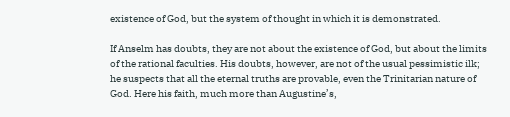existence of God, but the system of thought in which it is demonstrated.

If Anselm has doubts, they are not about the existence of God, but about the limits of the rational faculties. His doubts, however, are not of the usual pessimistic ilk; he suspects that all the eternal truths are provable, even the Trinitarian nature of God. Here his faith, much more than Augustine’s,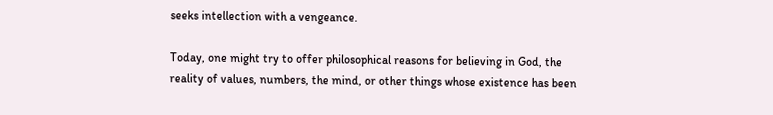seeks intellection with a vengeance.

Today, one might try to offer philosophical reasons for believing in God, the reality of values, numbers, the mind, or other things whose existence has been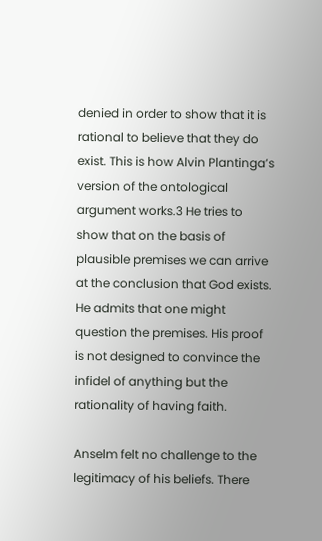denied in order to show that it is rational to believe that they do exist. This is how Alvin Plantinga’s version of the ontological argument works.3 He tries to show that on the basis of plausible premises we can arrive at the conclusion that God exists. He admits that one might question the premises. His proof is not designed to convince the infidel of anything but the rationality of having faith.

Anselm felt no challenge to the legitimacy of his beliefs. There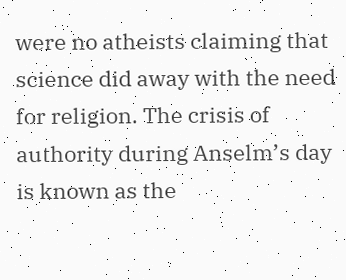were no atheists claiming that science did away with the need for religion. The crisis of authority during Anselm’s day is known as the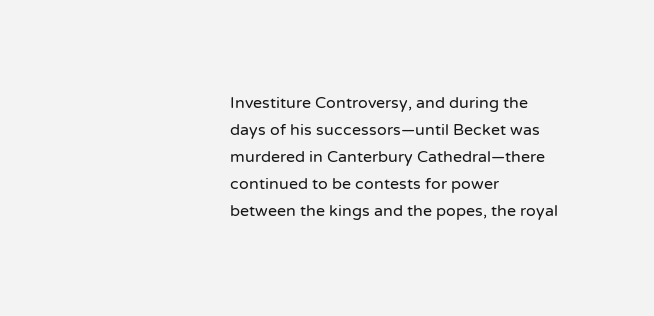Investiture Controversy, and during the days of his successors—until Becket was murdered in Canterbury Cathedral—there continued to be contests for power between the kings and the popes, the royal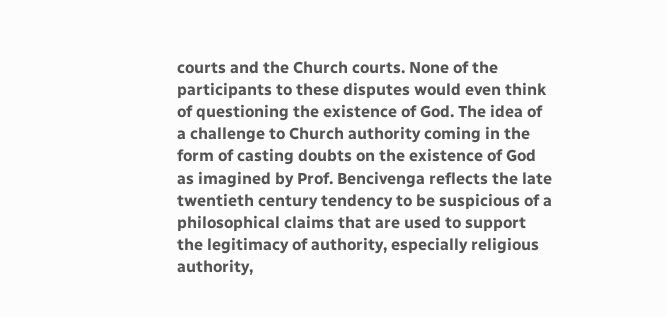courts and the Church courts. None of the participants to these disputes would even think of questioning the existence of God. The idea of a challenge to Church authority coming in the form of casting doubts on the existence of God as imagined by Prof. Bencivenga reflects the late twentieth century tendency to be suspicious of a philosophical claims that are used to support the legitimacy of authority, especially religious authority,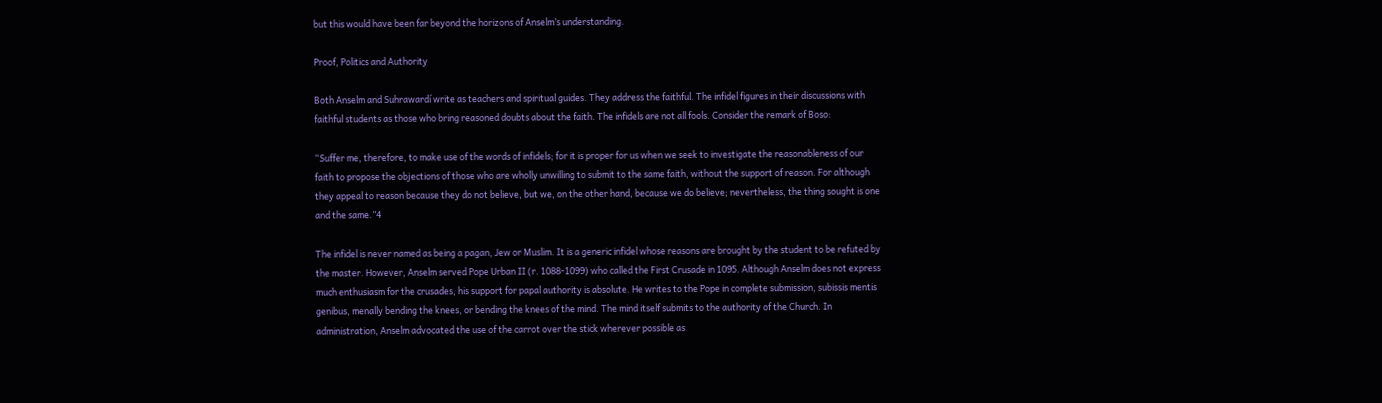but this would have been far beyond the horizons of Anselm’s understanding.

Proof, Politics and Authority

Both Anselm and Suhrawardí write as teachers and spiritual guides. They address the faithful. The infidel figures in their discussions with faithful students as those who bring reasoned doubts about the faith. The infidels are not all fools. Consider the remark of Boso:

“Suffer me, therefore, to make use of the words of infidels; for it is proper for us when we seek to investigate the reasonableness of our faith to propose the objections of those who are wholly unwilling to submit to the same faith, without the support of reason. For although they appeal to reason because they do not believe, but we, on the other hand, because we do believe; nevertheless, the thing sought is one and the same.”4

The infidel is never named as being a pagan, Jew or Muslim. It is a generic infidel whose reasons are brought by the student to be refuted by the master. However, Anselm served Pope Urban II (r. 1088-1099) who called the First Crusade in 1095. Although Anselm does not express much enthusiasm for the crusades, his support for papal authority is absolute. He writes to the Pope in complete submission, subissis mentis genibus, menally bending the knees, or bending the knees of the mind. The mind itself submits to the authority of the Church. In administration, Anselm advocated the use of the carrot over the stick wherever possible as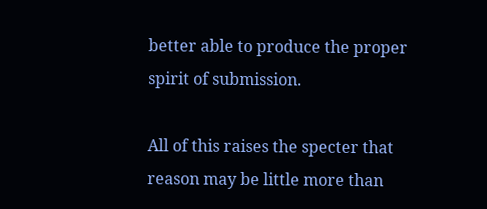better able to produce the proper spirit of submission.

All of this raises the specter that reason may be little more than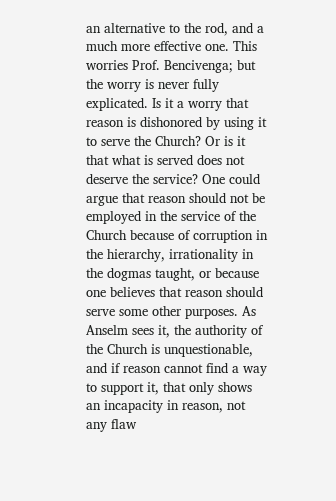an alternative to the rod, and a much more effective one. This worries Prof. Bencivenga; but the worry is never fully explicated. Is it a worry that reason is dishonored by using it to serve the Church? Or is it that what is served does not deserve the service? One could argue that reason should not be employed in the service of the Church because of corruption in the hierarchy, irrationality in the dogmas taught, or because one believes that reason should serve some other purposes. As Anselm sees it, the authority of the Church is unquestionable, and if reason cannot find a way to support it, that only shows an incapacity in reason, not any flaw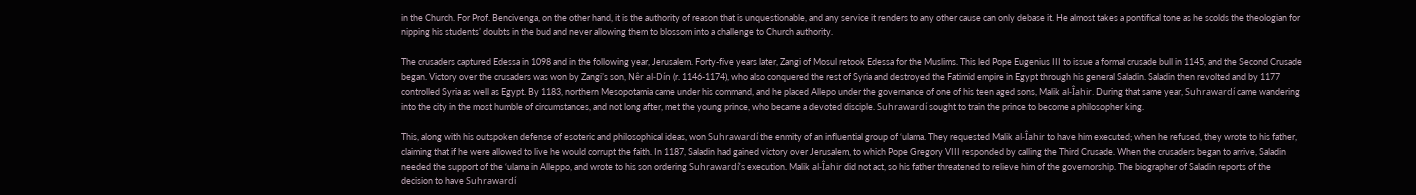in the Church. For Prof. Bencivenga, on the other hand, it is the authority of reason that is unquestionable, and any service it renders to any other cause can only debase it. He almost takes a pontifical tone as he scolds the theologian for nipping his students’ doubts in the bud and never allowing them to blossom into a challenge to Church authority.

The crusaders captured Edessa in 1098 and in the following year, Jerusalem. Forty-five years later, Zangi of Mosul retook Edessa for the Muslims. This led Pope Eugenius III to issue a formal crusade bull in 1145, and the Second Crusade began. Victory over the crusaders was won by Zangi’s son, Nêr al-Dín (r. 1146-1174), who also conquered the rest of Syria and destroyed the Fatimid empire in Egypt through his general Saladin. Saladin then revolted and by 1177 controlled Syria as well as Egypt. By 1183, northern Mesopotamia came under his command, and he placed Allepo under the governance of one of his teen aged sons, Malik al-Îahir. During that same year, Suhrawardí came wandering into the city in the most humble of circumstances, and not long after, met the young prince, who became a devoted disciple. Suhrawardí sought to train the prince to become a philosopher king.

This, along with his outspoken defense of esoteric and philosophical ideas, won Suhrawardí the enmity of an influential group of ‘ulama. They requested Malik al-Îahir to have him executed; when he refused, they wrote to his father, claiming that if he were allowed to live he would corrupt the faith. In 1187, Saladin had gained victory over Jerusalem, to which Pope Gregory VIII responded by calling the Third Crusade. When the crusaders began to arrive, Saladin needed the support of the ‘ulama in Alleppo, and wrote to his son ordering Suhrawardí’s execution. Malik al-Îahir did not act, so his father threatened to relieve him of the governorship. The biographer of Saladin reports of the decision to have Suhrawardí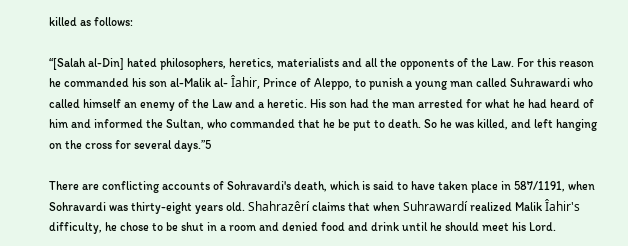killed as follows:

“[Salah al-Din] hated philosophers, heretics, materialists and all the opponents of the Law. For this reason he commanded his son al-Malik al- Îahir, Prince of Aleppo, to punish a young man called Suhrawardi who called himself an enemy of the Law and a heretic. His son had the man arrested for what he had heard of him and informed the Sultan, who commanded that he be put to death. So he was killed, and left hanging on the cross for several days.”5

There are conflicting accounts of Sohravardi's death, which is said to have taken place in 587/1191, when Sohravardi was thirty-eight years old. Shahrazêrí claims that when Suhrawardí realized Malik Îahir's difficulty, he chose to be shut in a room and denied food and drink until he should meet his Lord.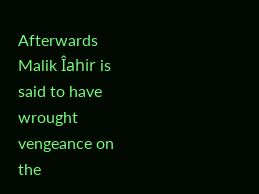Afterwards Malik Îahir is said to have wrought vengeance on the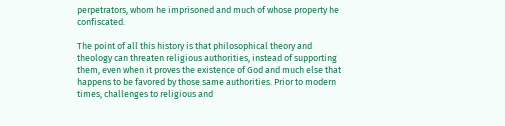perpetrators, whom he imprisoned and much of whose property he confiscated.

The point of all this history is that philosophical theory and theology can threaten religious authorities, instead of supporting them, even when it proves the existence of God and much else that happens to be favored by those same authorities. Prior to modern times, challenges to religious and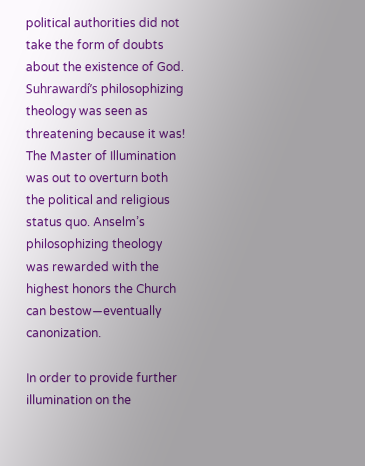political authorities did not take the form of doubts about the existence of God. Suhrawardí’s philosophizing theology was seen as threatening because it was! The Master of Illumination was out to overturn both the political and religious status quo. Anselm’s philosophizing theology was rewarded with the highest honors the Church can bestow—eventually canonization.

In order to provide further illumination on the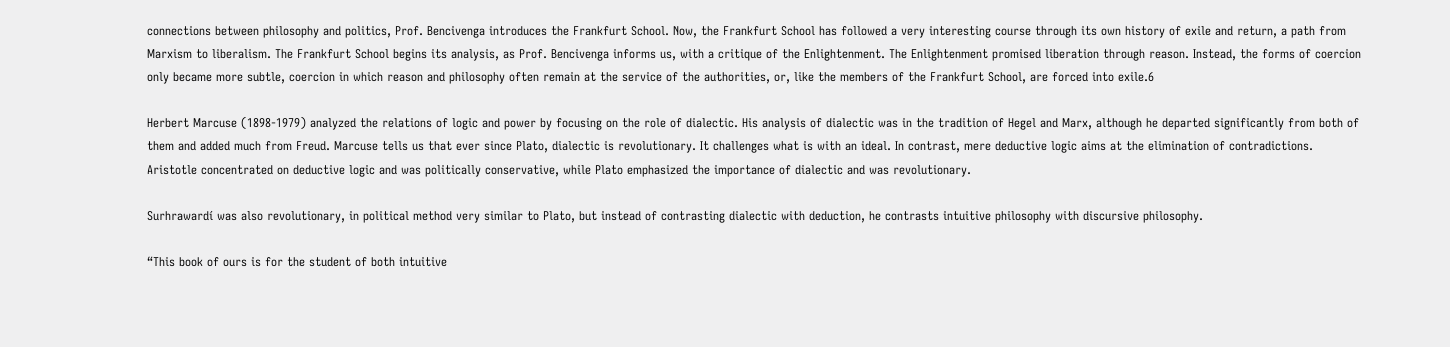connections between philosophy and politics, Prof. Bencivenga introduces the Frankfurt School. Now, the Frankfurt School has followed a very interesting course through its own history of exile and return, a path from Marxism to liberalism. The Frankfurt School begins its analysis, as Prof. Bencivenga informs us, with a critique of the Enlightenment. The Enlightenment promised liberation through reason. Instead, the forms of coercion only became more subtle, coercion in which reason and philosophy often remain at the service of the authorities, or, like the members of the Frankfurt School, are forced into exile.6

Herbert Marcuse (1898-1979) analyzed the relations of logic and power by focusing on the role of dialectic. His analysis of dialectic was in the tradition of Hegel and Marx, although he departed significantly from both of them and added much from Freud. Marcuse tells us that ever since Plato, dialectic is revolutionary. It challenges what is with an ideal. In contrast, mere deductive logic aims at the elimination of contradictions. Aristotle concentrated on deductive logic and was politically conservative, while Plato emphasized the importance of dialectic and was revolutionary.

Surhrawardí was also revolutionary, in political method very similar to Plato, but instead of contrasting dialectic with deduction, he contrasts intuitive philosophy with discursive philosophy.

“This book of ours is for the student of both intuitive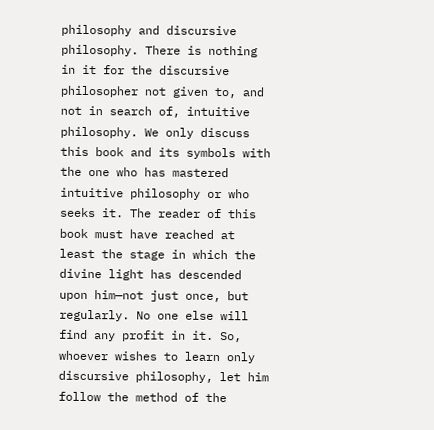philosophy and discursive philosophy. There is nothing in it for the discursive philosopher not given to, and not in search of, intuitive philosophy. We only discuss this book and its symbols with the one who has mastered intuitive philosophy or who seeks it. The reader of this book must have reached at least the stage in which the divine light has descended upon him—not just once, but regularly. No one else will find any profit in it. So, whoever wishes to learn only discursive philosophy, let him follow the method of the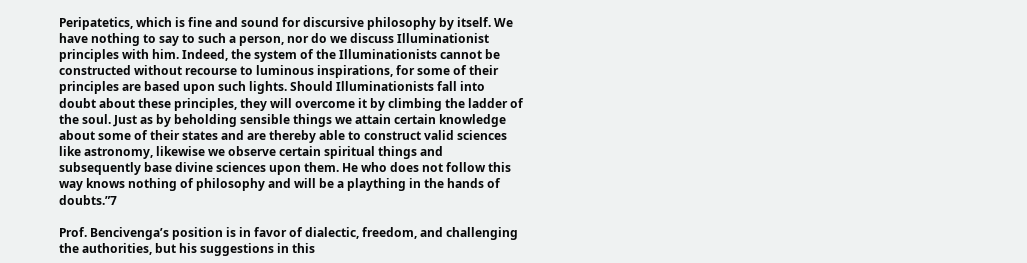Peripatetics, which is fine and sound for discursive philosophy by itself. We have nothing to say to such a person, nor do we discuss Illuminationist principles with him. Indeed, the system of the Illuminationists cannot be constructed without recourse to luminous inspirations, for some of their principles are based upon such lights. Should Illuminationists fall into doubt about these principles, they will overcome it by climbing the ladder of the soul. Just as by beholding sensible things we attain certain knowledge about some of their states and are thereby able to construct valid sciences like astronomy, likewise we observe certain spiritual things and subsequently base divine sciences upon them. He who does not follow this way knows nothing of philosophy and will be a plaything in the hands of doubts.”7

Prof. Bencivenga’s position is in favor of dialectic, freedom, and challenging the authorities, but his suggestions in this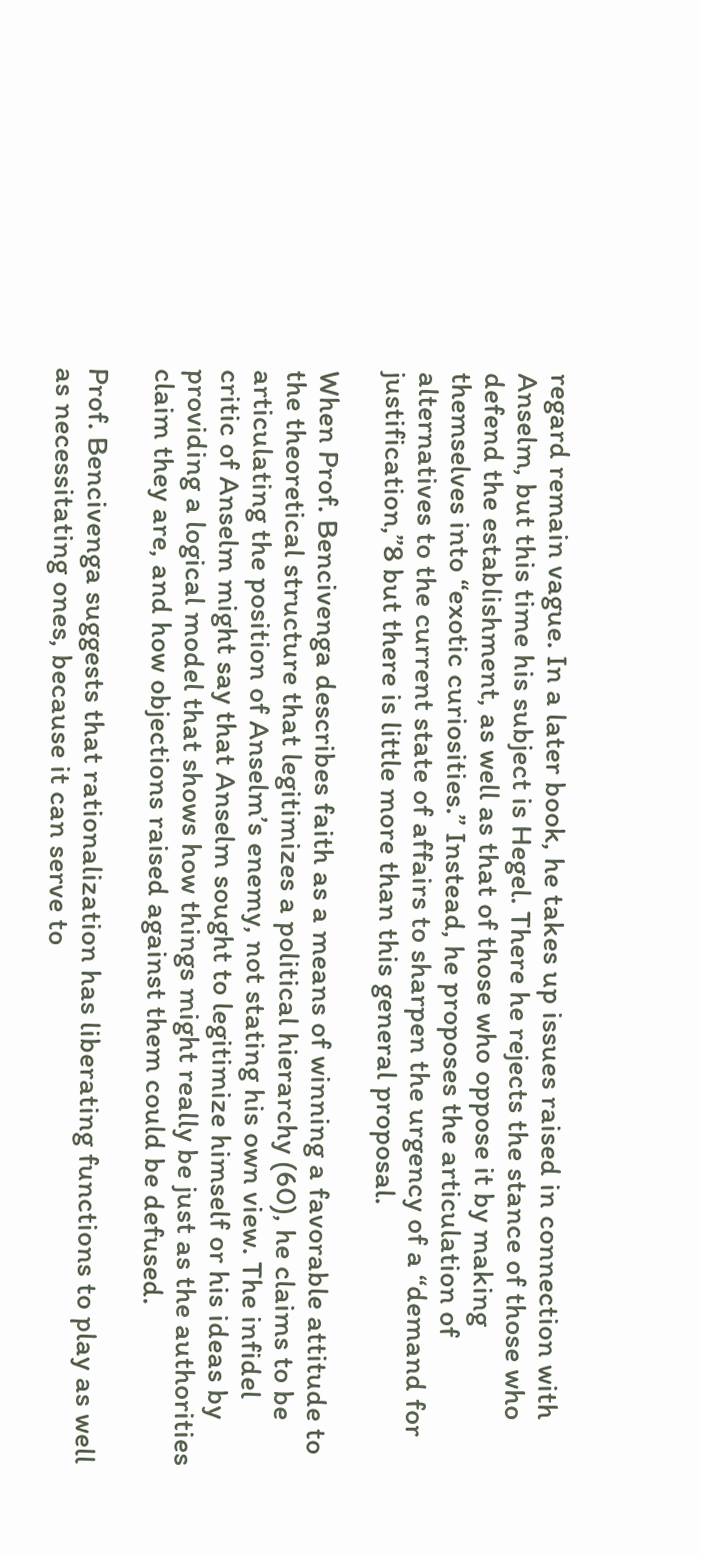regard remain vague. In a later book, he takes up issues raised in connection with Anselm, but this time his subject is Hegel. There he rejects the stance of those who defend the establishment, as well as that of those who oppose it by making themselves into “exotic curiosities.” Instead, he proposes the articulation of alternatives to the current state of affairs to sharpen the urgency of a “demand for justification,”8 but there is little more than this general proposal.

When Prof. Bencivenga describes faith as a means of winning a favorable attitude to the theoretical structure that legitimizes a political hierarchy (60), he claims to be articulating the position of Anselm’s enemy, not stating his own view. The infidel critic of Anselm might say that Anselm sought to legitimize himself or his ideas by providing a logical model that shows how things might really be just as the authorities claim they are, and how objections raised against them could be defused.

Prof. Bencivenga suggests that rationalization has liberating functions to play as well as necessitating ones, because it can serve to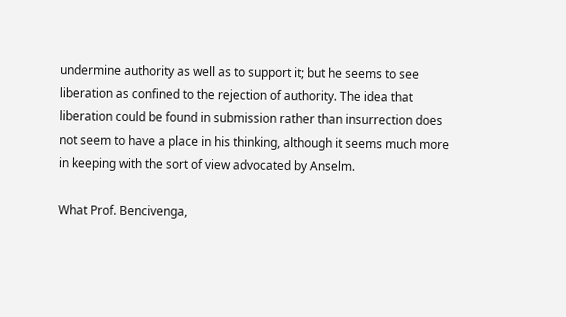undermine authority as well as to support it; but he seems to see liberation as confined to the rejection of authority. The idea that liberation could be found in submission rather than insurrection does not seem to have a place in his thinking, although it seems much more in keeping with the sort of view advocated by Anselm.

What Prof. Bencivenga,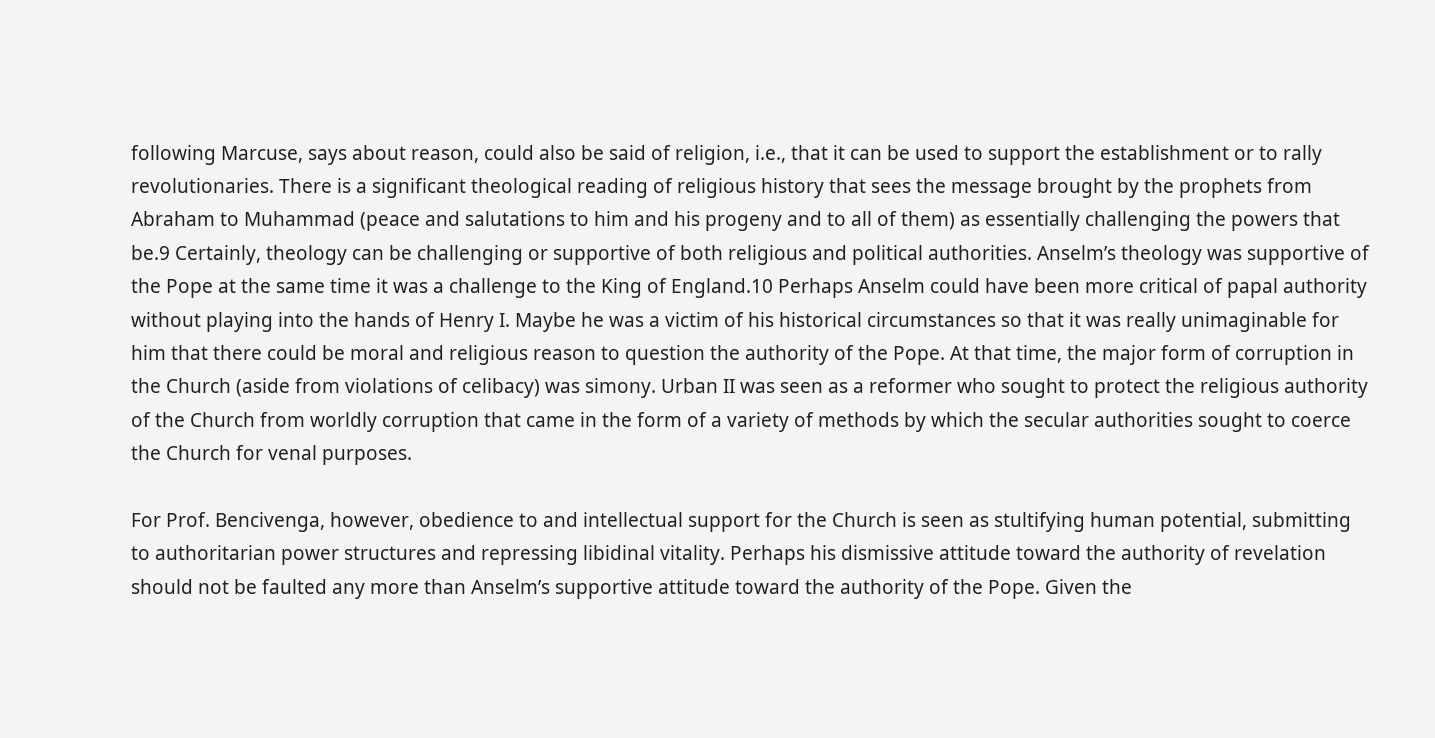following Marcuse, says about reason, could also be said of religion, i.e., that it can be used to support the establishment or to rally revolutionaries. There is a significant theological reading of religious history that sees the message brought by the prophets from Abraham to Muhammad (peace and salutations to him and his progeny and to all of them) as essentially challenging the powers that be.9 Certainly, theology can be challenging or supportive of both religious and political authorities. Anselm’s theology was supportive of the Pope at the same time it was a challenge to the King of England.10 Perhaps Anselm could have been more critical of papal authority without playing into the hands of Henry I. Maybe he was a victim of his historical circumstances so that it was really unimaginable for him that there could be moral and religious reason to question the authority of the Pope. At that time, the major form of corruption in the Church (aside from violations of celibacy) was simony. Urban II was seen as a reformer who sought to protect the religious authority of the Church from worldly corruption that came in the form of a variety of methods by which the secular authorities sought to coerce the Church for venal purposes.

For Prof. Bencivenga, however, obedience to and intellectual support for the Church is seen as stultifying human potential, submitting to authoritarian power structures and repressing libidinal vitality. Perhaps his dismissive attitude toward the authority of revelation should not be faulted any more than Anselm’s supportive attitude toward the authority of the Pope. Given the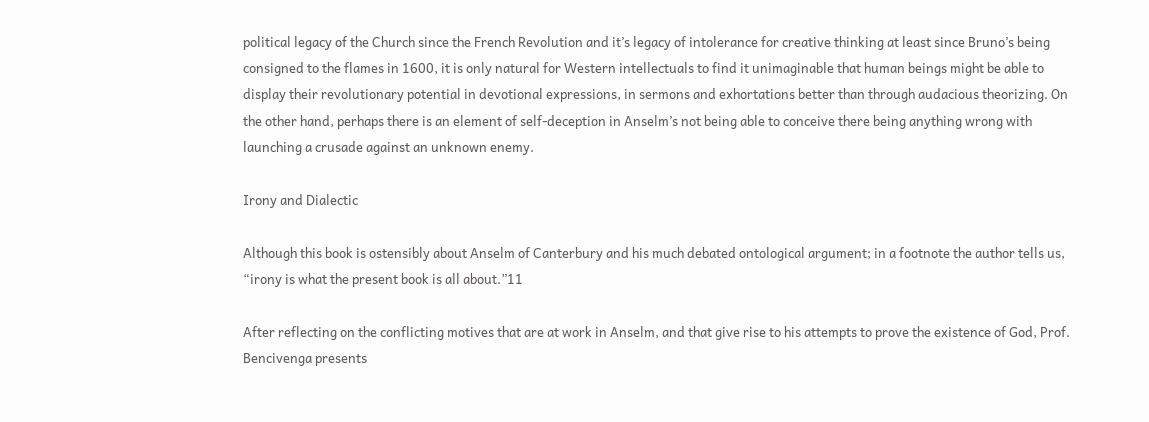political legacy of the Church since the French Revolution and it’s legacy of intolerance for creative thinking at least since Bruno’s being consigned to the flames in 1600, it is only natural for Western intellectuals to find it unimaginable that human beings might be able to display their revolutionary potential in devotional expressions, in sermons and exhortations better than through audacious theorizing. On the other hand, perhaps there is an element of self-deception in Anselm’s not being able to conceive there being anything wrong with launching a crusade against an unknown enemy.

Irony and Dialectic

Although this book is ostensibly about Anselm of Canterbury and his much debated ontological argument; in a footnote the author tells us, “irony is what the present book is all about.”11

After reflecting on the conflicting motives that are at work in Anselm, and that give rise to his attempts to prove the existence of God, Prof. Bencivenga presents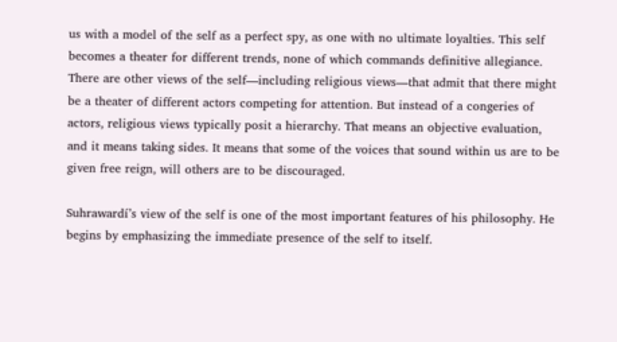us with a model of the self as a perfect spy, as one with no ultimate loyalties. This self becomes a theater for different trends, none of which commands definitive allegiance. There are other views of the self—including religious views—that admit that there might be a theater of different actors competing for attention. But instead of a congeries of actors, religious views typically posit a hierarchy. That means an objective evaluation, and it means taking sides. It means that some of the voices that sound within us are to be given free reign, will others are to be discouraged.

Suhrawardí’s view of the self is one of the most important features of his philosophy. He begins by emphasizing the immediate presence of the self to itself.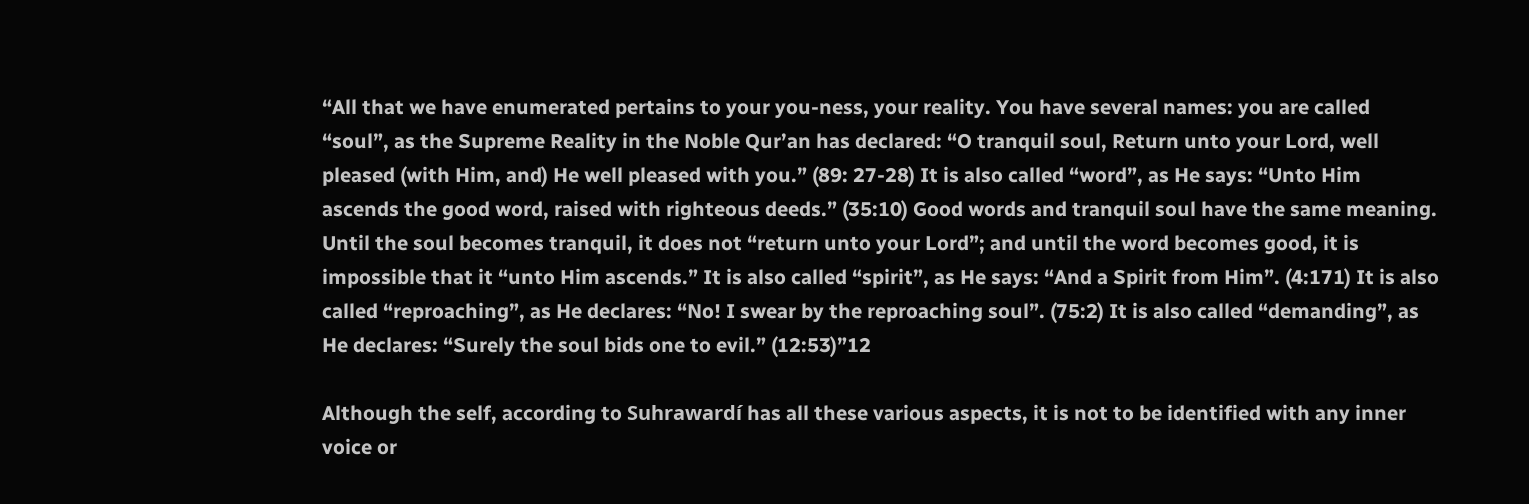“All that we have enumerated pertains to your you-ness, your reality. You have several names: you are called “soul”, as the Supreme Reality in the Noble Qur’an has declared: “O tranquil soul, Return unto your Lord, well pleased (with Him, and) He well pleased with you.” (89: 27-28) It is also called “word”, as He says: “Unto Him ascends the good word, raised with righteous deeds.” (35:10) Good words and tranquil soul have the same meaning. Until the soul becomes tranquil, it does not “return unto your Lord”; and until the word becomes good, it is impossible that it “unto Him ascends.” It is also called “spirit”, as He says: “And a Spirit from Him”. (4:171) It is also called “reproaching”, as He declares: “No! I swear by the reproaching soul”. (75:2) It is also called “demanding”, as He declares: “Surely the soul bids one to evil.” (12:53)”12

Although the self, according to Suhrawardí has all these various aspects, it is not to be identified with any inner voice or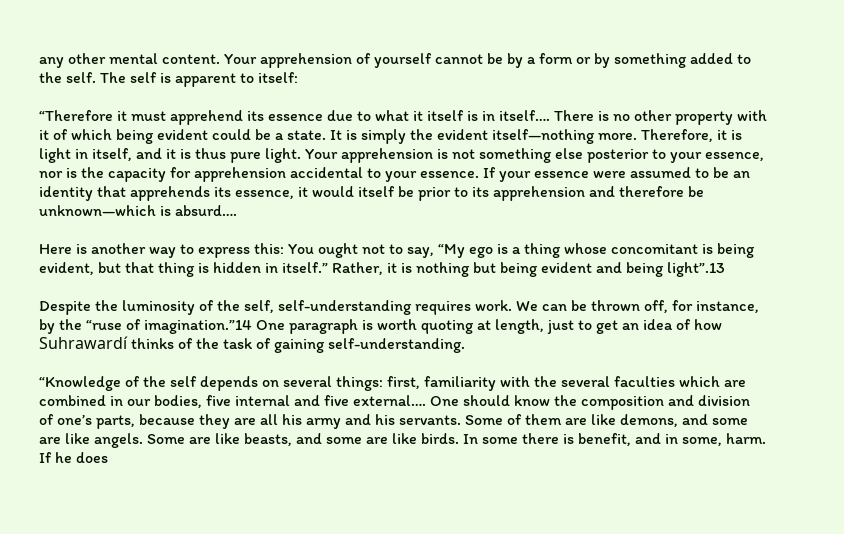any other mental content. Your apprehension of yourself cannot be by a form or by something added to the self. The self is apparent to itself:

“Therefore it must apprehend its essence due to what it itself is in itself…. There is no other property with it of which being evident could be a state. It is simply the evident itself—nothing more. Therefore, it is light in itself, and it is thus pure light. Your apprehension is not something else posterior to your essence, nor is the capacity for apprehension accidental to your essence. If your essence were assumed to be an identity that apprehends its essence, it would itself be prior to its apprehension and therefore be unknown—which is absurd….

Here is another way to express this: You ought not to say, “My ego is a thing whose concomitant is being evident, but that thing is hidden in itself.” Rather, it is nothing but being evident and being light”.13

Despite the luminosity of the self, self-understanding requires work. We can be thrown off, for instance, by the “ruse of imagination.”14 One paragraph is worth quoting at length, just to get an idea of how Suhrawardí thinks of the task of gaining self-understanding.

“Knowledge of the self depends on several things: first, familiarity with the several faculties which are combined in our bodies, five internal and five external…. One should know the composition and division of one’s parts, because they are all his army and his servants. Some of them are like demons, and some are like angels. Some are like beasts, and some are like birds. In some there is benefit, and in some, harm. If he does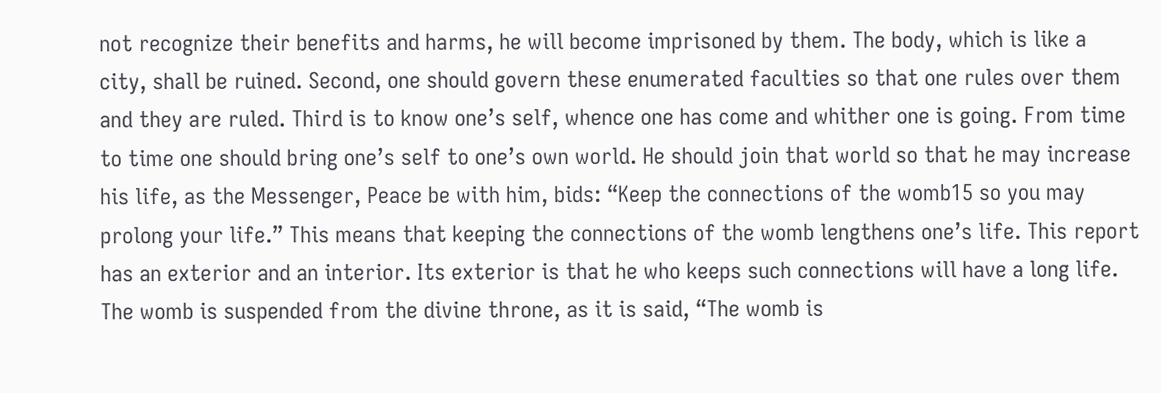not recognize their benefits and harms, he will become imprisoned by them. The body, which is like a city, shall be ruined. Second, one should govern these enumerated faculties so that one rules over them and they are ruled. Third is to know one’s self, whence one has come and whither one is going. From time to time one should bring one’s self to one’s own world. He should join that world so that he may increase his life, as the Messenger, Peace be with him, bids: “Keep the connections of the womb15 so you may prolong your life.” This means that keeping the connections of the womb lengthens one’s life. This report has an exterior and an interior. Its exterior is that he who keeps such connections will have a long life. The womb is suspended from the divine throne, as it is said, “The womb is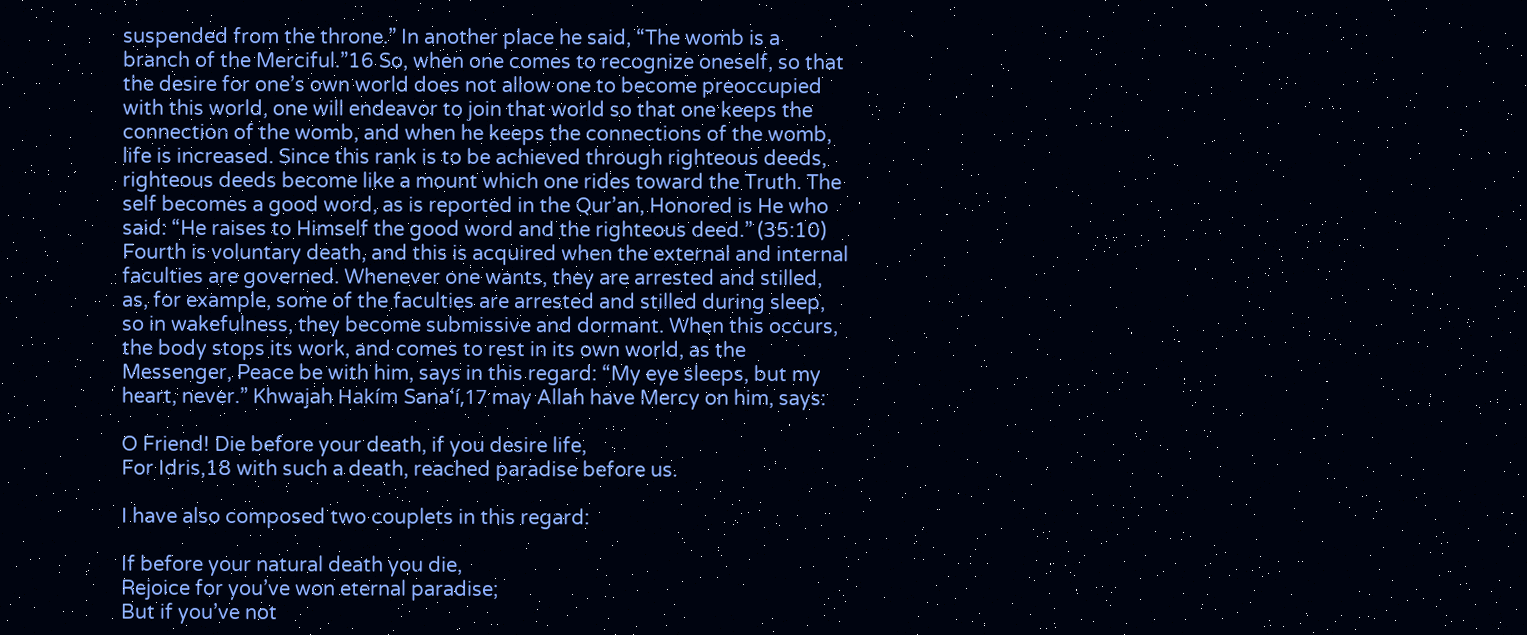suspended from the throne.” In another place he said, “The womb is a branch of the Merciful.”16 So, when one comes to recognize oneself, so that the desire for one’s own world does not allow one to become preoccupied with this world, one will endeavor to join that world so that one keeps the connection of the womb, and when he keeps the connections of the womb, life is increased. Since this rank is to be achieved through righteous deeds, righteous deeds become like a mount which one rides toward the Truth. The self becomes a good word, as is reported in the Qur’an, Honored is He who said: “He raises to Himself the good word and the righteous deed.” (35:10) Fourth is voluntary death, and this is acquired when the external and internal faculties are governed. Whenever one wants, they are arrested and stilled, as, for example, some of the faculties are arrested and stilled during sleep, so in wakefulness, they become submissive and dormant. When this occurs, the body stops its work, and comes to rest in its own world, as the Messenger, Peace be with him, says in this regard: “My eye sleeps, but my heart, never.” Khwajah Hakím Sana‘í,17 may Allah have Mercy on him, says:

O Friend! Die before your death, if you desire life,
For Idris,18 with such a death, reached paradise before us.

I have also composed two couplets in this regard:

If before your natural death you die,
Rejoice for you’ve won eternal paradise;
But if you’ve not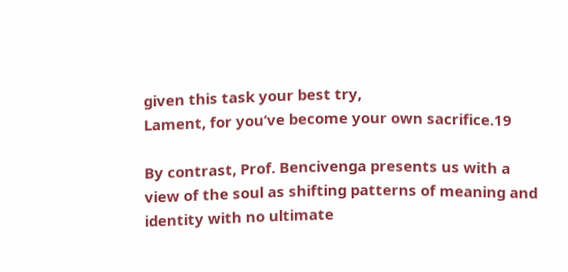given this task your best try,
Lament, for you’ve become your own sacrifice.19

By contrast, Prof. Bencivenga presents us with a view of the soul as shifting patterns of meaning and identity with no ultimate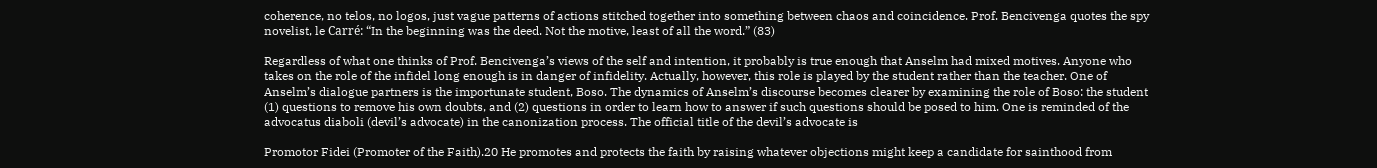coherence, no telos, no logos, just vague patterns of actions stitched together into something between chaos and coincidence. Prof. Bencivenga quotes the spy novelist, le Carré: “In the beginning was the deed. Not the motive, least of all the word.” (83)

Regardless of what one thinks of Prof. Bencivenga’s views of the self and intention, it probably is true enough that Anselm had mixed motives. Anyone who takes on the role of the infidel long enough is in danger of infidelity. Actually, however, this role is played by the student rather than the teacher. One of Anselm’s dialogue partners is the importunate student, Boso. The dynamics of Anselm’s discourse becomes clearer by examining the role of Boso: the student (1) questions to remove his own doubts, and (2) questions in order to learn how to answer if such questions should be posed to him. One is reminded of the advocatus diaboli (devil’s advocate) in the canonization process. The official title of the devil’s advocate is

Promotor Fidei (Promoter of the Faith).20 He promotes and protects the faith by raising whatever objections might keep a candidate for sainthood from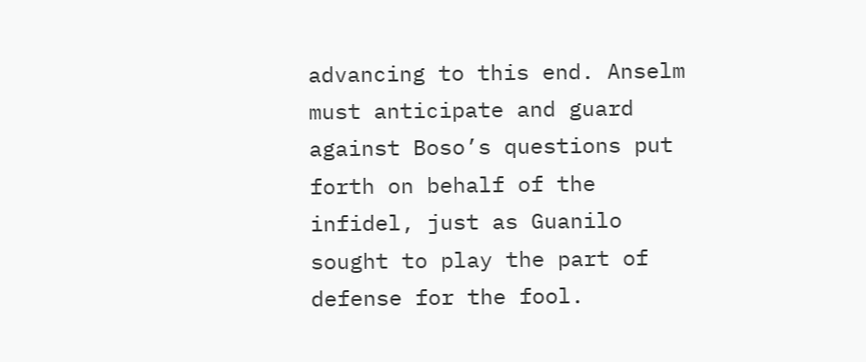advancing to this end. Anselm must anticipate and guard against Boso’s questions put forth on behalf of the infidel, just as Guanilo sought to play the part of defense for the fool.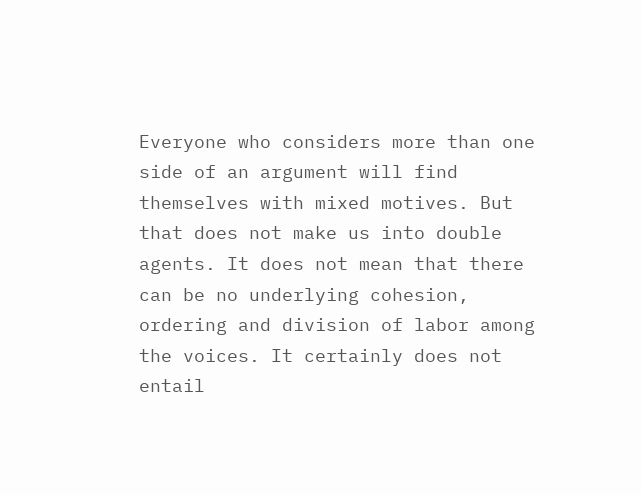Everyone who considers more than one side of an argument will find themselves with mixed motives. But that does not make us into double agents. It does not mean that there can be no underlying cohesion, ordering and division of labor among the voices. It certainly does not entail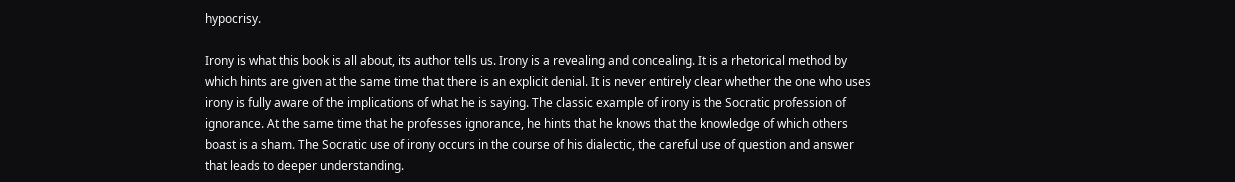hypocrisy.

Irony is what this book is all about, its author tells us. Irony is a revealing and concealing. It is a rhetorical method by which hints are given at the same time that there is an explicit denial. It is never entirely clear whether the one who uses irony is fully aware of the implications of what he is saying. The classic example of irony is the Socratic profession of ignorance. At the same time that he professes ignorance, he hints that he knows that the knowledge of which others boast is a sham. The Socratic use of irony occurs in the course of his dialectic, the careful use of question and answer that leads to deeper understanding.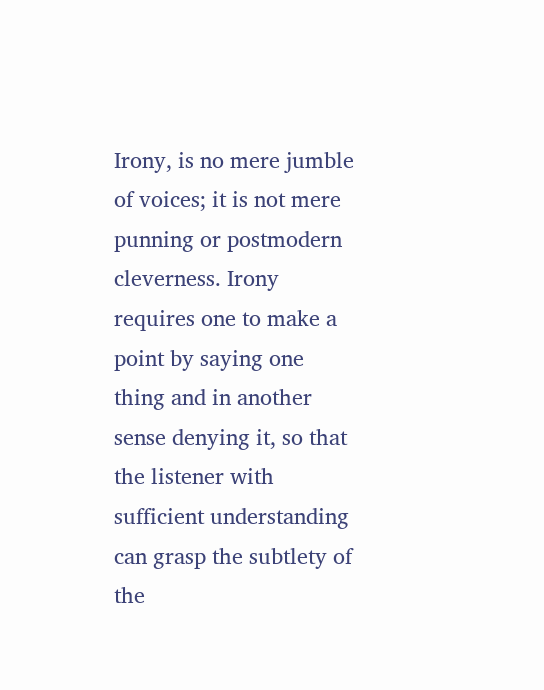Irony, is no mere jumble of voices; it is not mere punning or postmodern cleverness. Irony requires one to make a point by saying one thing and in another sense denying it, so that the listener with sufficient understanding can grasp the subtlety of the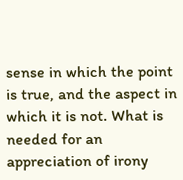sense in which the point is true, and the aspect in which it is not. What is needed for an appreciation of irony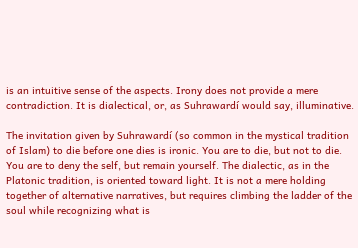is an intuitive sense of the aspects. Irony does not provide a mere contradiction. It is dialectical, or, as Suhrawardí would say, illuminative.

The invitation given by Suhrawardí (so common in the mystical tradition of Islam) to die before one dies is ironic. You are to die, but not to die. You are to deny the self, but remain yourself. The dialectic, as in the Platonic tradition, is oriented toward light. It is not a mere holding together of alternative narratives, but requires climbing the ladder of the soul while recognizing what is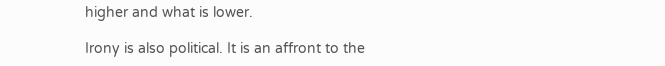higher and what is lower.

Irony is also political. It is an affront to the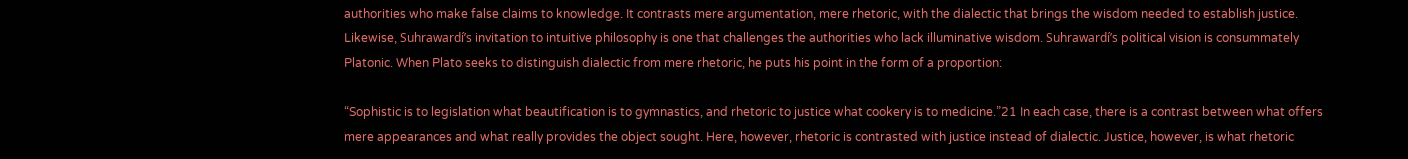authorities who make false claims to knowledge. It contrasts mere argumentation, mere rhetoric, with the dialectic that brings the wisdom needed to establish justice. Likewise, Suhrawardí’s invitation to intuitive philosophy is one that challenges the authorities who lack illuminative wisdom. Suhrawardí’s political vision is consummately Platonic. When Plato seeks to distinguish dialectic from mere rhetoric, he puts his point in the form of a proportion:

“Sophistic is to legislation what beautification is to gymnastics, and rhetoric to justice what cookery is to medicine.”21 In each case, there is a contrast between what offers mere appearances and what really provides the object sought. Here, however, rhetoric is contrasted with justice instead of dialectic. Justice, however, is what rhetoric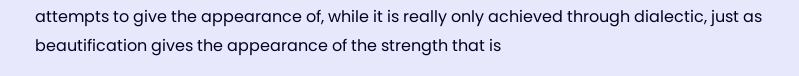attempts to give the appearance of, while it is really only achieved through dialectic, just as beautification gives the appearance of the strength that is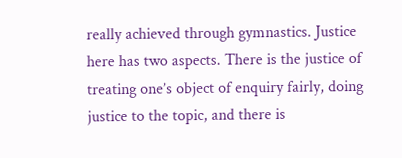really achieved through gymnastics. Justice here has two aspects. There is the justice of treating one’s object of enquiry fairly, doing justice to the topic, and there is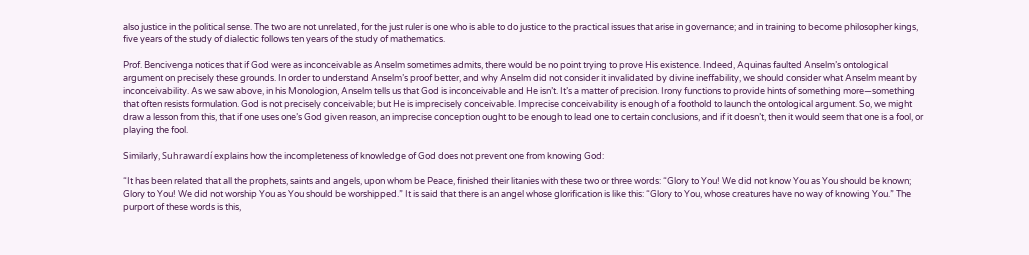also justice in the political sense. The two are not unrelated, for the just ruler is one who is able to do justice to the practical issues that arise in governance; and in training to become philosopher kings, five years of the study of dialectic follows ten years of the study of mathematics.

Prof. Bencivenga notices that if God were as inconceivable as Anselm sometimes admits, there would be no point trying to prove His existence. Indeed, Aquinas faulted Anselm’s ontological argument on precisely these grounds. In order to understand Anselm’s proof better, and why Anselm did not consider it invalidated by divine ineffability, we should consider what Anselm meant by inconceivability. As we saw above, in his Monologion, Anselm tells us that God is inconceivable and He isn’t. It’s a matter of precision. Irony functions to provide hints of something more—something that often resists formulation. God is not precisely conceivable; but He is imprecisely conceivable. Imprecise conceivability is enough of a foothold to launch the ontological argument. So, we might draw a lesson from this, that if one uses one’s God given reason, an imprecise conception ought to be enough to lead one to certain conclusions, and if it doesn’t, then it would seem that one is a fool, or playing the fool.

Similarly, Suhrawardí explains how the incompleteness of knowledge of God does not prevent one from knowing God:

“It has been related that all the prophets, saints and angels, upon whom be Peace, finished their litanies with these two or three words: “Glory to You! We did not know You as You should be known; Glory to You! We did not worship You as You should be worshipped.” It is said that there is an angel whose glorification is like this: “Glory to You, whose creatures have no way of knowing You.” The purport of these words is this,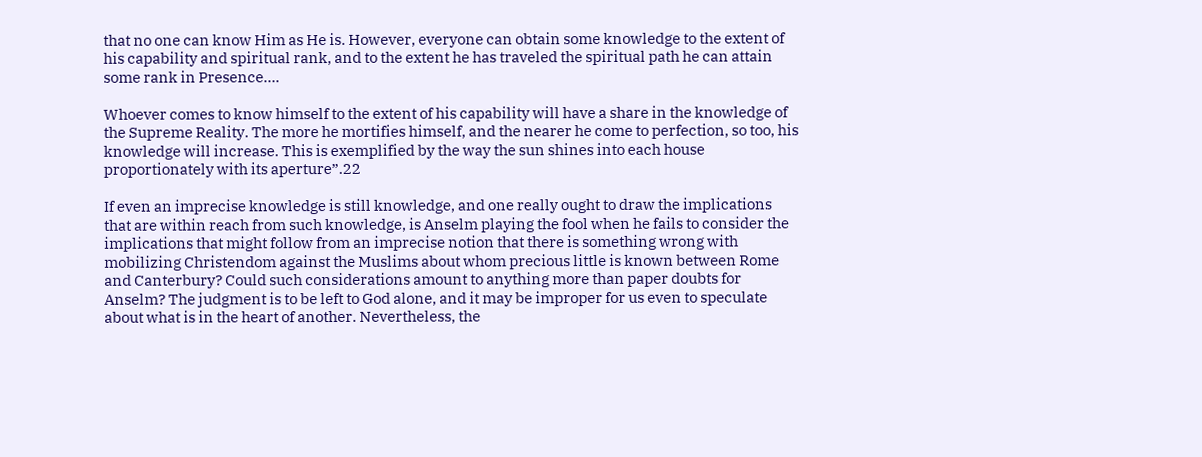that no one can know Him as He is. However, everyone can obtain some knowledge to the extent of his capability and spiritual rank, and to the extent he has traveled the spiritual path he can attain some rank in Presence….

Whoever comes to know himself to the extent of his capability will have a share in the knowledge of the Supreme Reality. The more he mortifies himself, and the nearer he come to perfection, so too, his knowledge will increase. This is exemplified by the way the sun shines into each house proportionately with its aperture”.22

If even an imprecise knowledge is still knowledge, and one really ought to draw the implications that are within reach from such knowledge, is Anselm playing the fool when he fails to consider the implications that might follow from an imprecise notion that there is something wrong with mobilizing Christendom against the Muslims about whom precious little is known between Rome and Canterbury? Could such considerations amount to anything more than paper doubts for Anselm? The judgment is to be left to God alone, and it may be improper for us even to speculate about what is in the heart of another. Nevertheless, the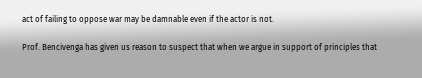act of failing to oppose war may be damnable even if the actor is not.

Prof. Bencivenga has given us reason to suspect that when we argue in support of principles that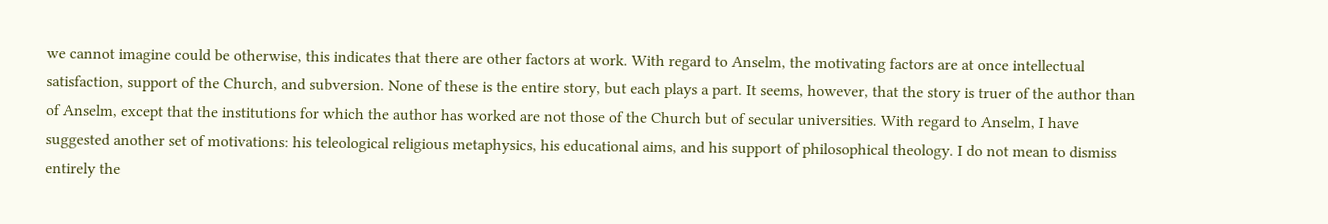we cannot imagine could be otherwise, this indicates that there are other factors at work. With regard to Anselm, the motivating factors are at once intellectual satisfaction, support of the Church, and subversion. None of these is the entire story, but each plays a part. It seems, however, that the story is truer of the author than of Anselm, except that the institutions for which the author has worked are not those of the Church but of secular universities. With regard to Anselm, I have suggested another set of motivations: his teleological religious metaphysics, his educational aims, and his support of philosophical theology. I do not mean to dismiss entirely the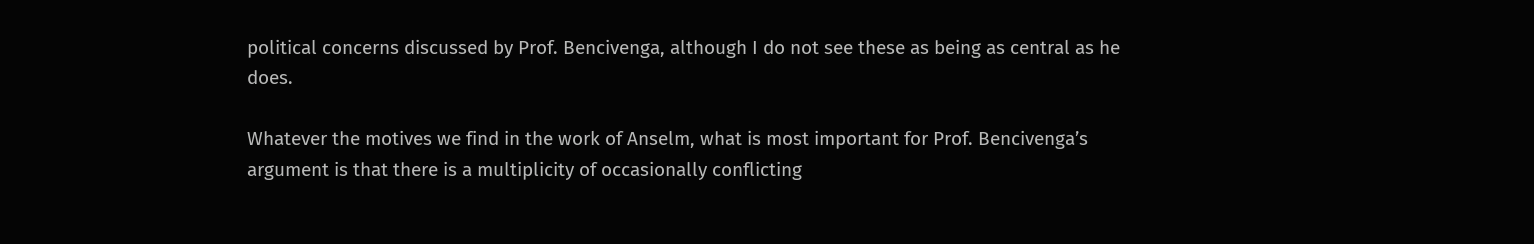political concerns discussed by Prof. Bencivenga, although I do not see these as being as central as he does.

Whatever the motives we find in the work of Anselm, what is most important for Prof. Bencivenga’s argument is that there is a multiplicity of occasionally conflicting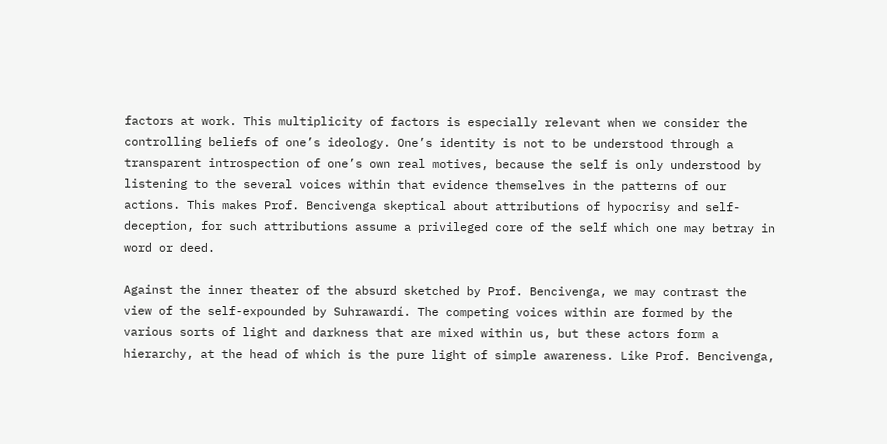factors at work. This multiplicity of factors is especially relevant when we consider the controlling beliefs of one’s ideology. One’s identity is not to be understood through a transparent introspection of one’s own real motives, because the self is only understood by listening to the several voices within that evidence themselves in the patterns of our actions. This makes Prof. Bencivenga skeptical about attributions of hypocrisy and self-deception, for such attributions assume a privileged core of the self which one may betray in word or deed.

Against the inner theater of the absurd sketched by Prof. Bencivenga, we may contrast the view of the self-expounded by Suhrawardí. The competing voices within are formed by the various sorts of light and darkness that are mixed within us, but these actors form a hierarchy, at the head of which is the pure light of simple awareness. Like Prof. Bencivenga,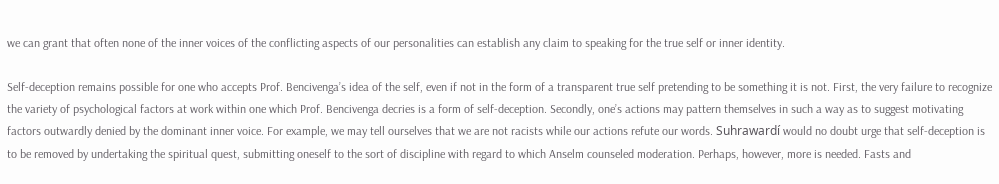we can grant that often none of the inner voices of the conflicting aspects of our personalities can establish any claim to speaking for the true self or inner identity.

Self-deception remains possible for one who accepts Prof. Bencivenga’s idea of the self, even if not in the form of a transparent true self pretending to be something it is not. First, the very failure to recognize the variety of psychological factors at work within one which Prof. Bencivenga decries is a form of self-deception. Secondly, one’s actions may pattern themselves in such a way as to suggest motivating factors outwardly denied by the dominant inner voice. For example, we may tell ourselves that we are not racists while our actions refute our words. Suhrawardí would no doubt urge that self-deception is to be removed by undertaking the spiritual quest, submitting oneself to the sort of discipline with regard to which Anselm counseled moderation. Perhaps, however, more is needed. Fasts and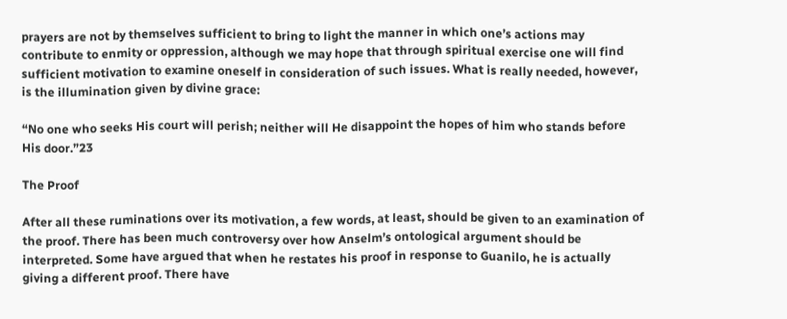prayers are not by themselves sufficient to bring to light the manner in which one’s actions may contribute to enmity or oppression, although we may hope that through spiritual exercise one will find sufficient motivation to examine oneself in consideration of such issues. What is really needed, however, is the illumination given by divine grace:

“No one who seeks His court will perish; neither will He disappoint the hopes of him who stands before His door.”23

The Proof

After all these ruminations over its motivation, a few words, at least, should be given to an examination of the proof. There has been much controversy over how Anselm’s ontological argument should be interpreted. Some have argued that when he restates his proof in response to Guanilo, he is actually giving a different proof. There have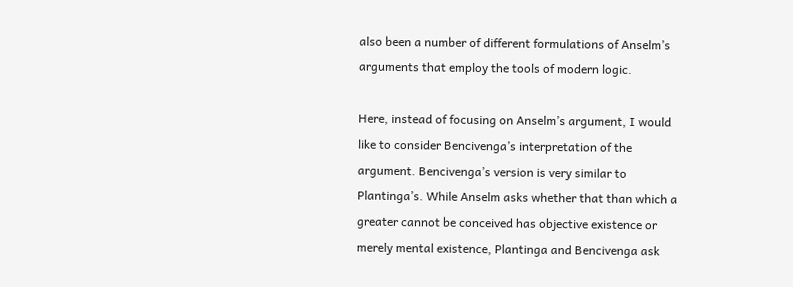also been a number of different formulations of Anselm’s arguments that employ the tools of modern logic.

Here, instead of focusing on Anselm’s argument, I would like to consider Bencivenga’s interpretation of the argument. Bencivenga’s version is very similar to Plantinga’s. While Anselm asks whether that than which a greater cannot be conceived has objective existence or merely mental existence, Plantinga and Bencivenga ask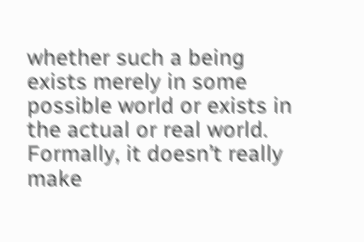whether such a being exists merely in some possible world or exists in the actual or real world. Formally, it doesn’t really make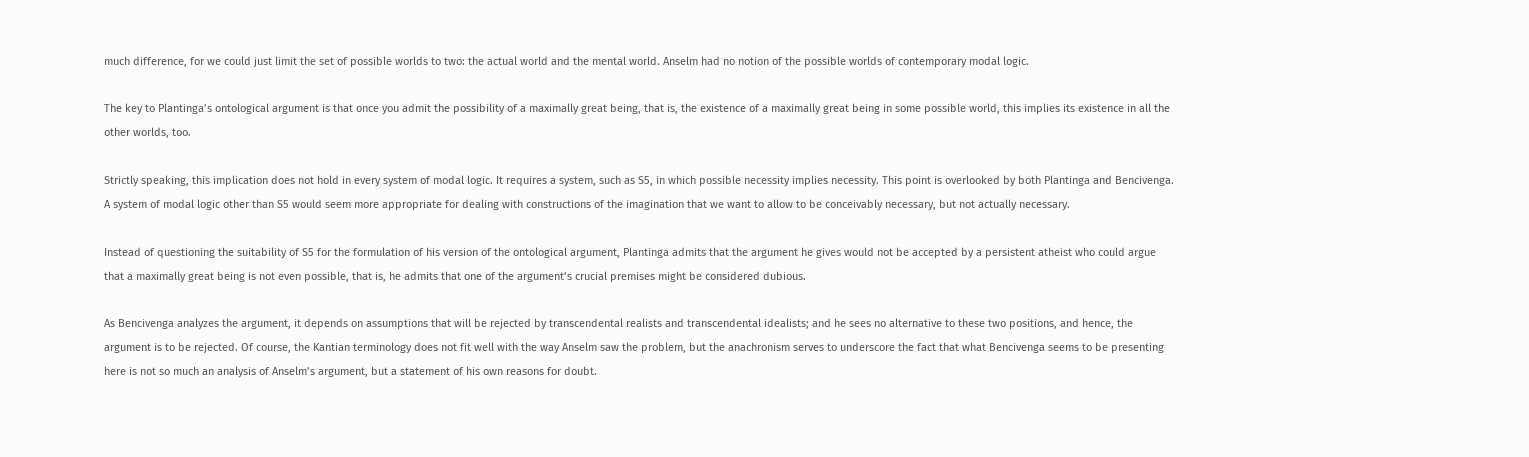much difference, for we could just limit the set of possible worlds to two: the actual world and the mental world. Anselm had no notion of the possible worlds of contemporary modal logic.

The key to Plantinga’s ontological argument is that once you admit the possibility of a maximally great being, that is, the existence of a maximally great being in some possible world, this implies its existence in all the other worlds, too.

Strictly speaking, this implication does not hold in every system of modal logic. It requires a system, such as S5, in which possible necessity implies necessity. This point is overlooked by both Plantinga and Bencivenga. A system of modal logic other than S5 would seem more appropriate for dealing with constructions of the imagination that we want to allow to be conceivably necessary, but not actually necessary.

Instead of questioning the suitability of S5 for the formulation of his version of the ontological argument, Plantinga admits that the argument he gives would not be accepted by a persistent atheist who could argue that a maximally great being is not even possible, that is, he admits that one of the argument’s crucial premises might be considered dubious.

As Bencivenga analyzes the argument, it depends on assumptions that will be rejected by transcendental realists and transcendental idealists; and he sees no alternative to these two positions, and hence, the argument is to be rejected. Of course, the Kantian terminology does not fit well with the way Anselm saw the problem, but the anachronism serves to underscore the fact that what Bencivenga seems to be presenting here is not so much an analysis of Anselm’s argument, but a statement of his own reasons for doubt.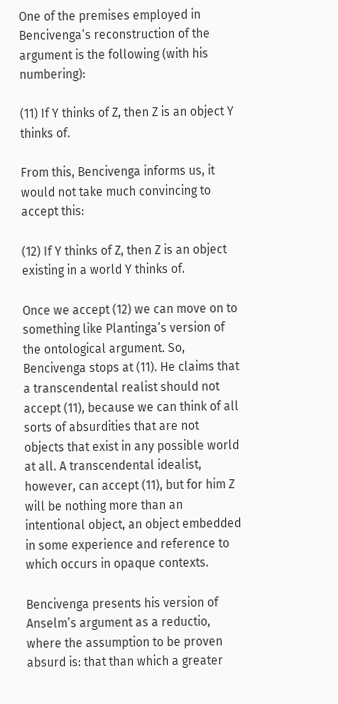One of the premises employed in Bencivenga’s reconstruction of the argument is the following (with his numbering):

(11) If Y thinks of Z, then Z is an object Y thinks of.

From this, Bencivenga informs us, it would not take much convincing to accept this:

(12) If Y thinks of Z, then Z is an object existing in a world Y thinks of.

Once we accept (12) we can move on to something like Plantinga’s version of the ontological argument. So, Bencivenga stops at (11). He claims that a transcendental realist should not accept (11), because we can think of all sorts of absurdities that are not objects that exist in any possible world at all. A transcendental idealist, however, can accept (11), but for him Z will be nothing more than an intentional object, an object embedded in some experience and reference to which occurs in opaque contexts.

Bencivenga presents his version of Anselm’s argument as a reductio, where the assumption to be proven absurd is: that than which a greater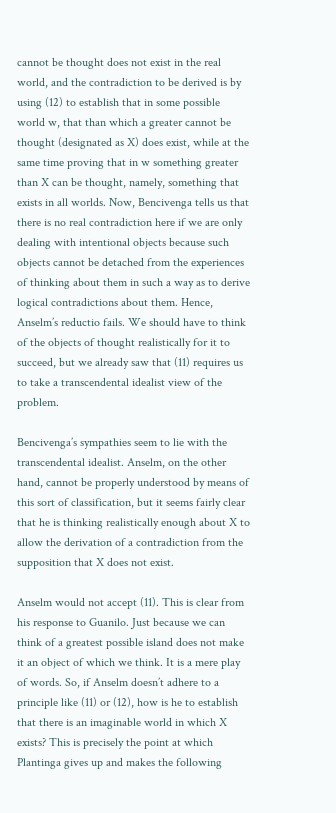cannot be thought does not exist in the real world, and the contradiction to be derived is by using (12) to establish that in some possible world w, that than which a greater cannot be thought (designated as X) does exist, while at the same time proving that in w something greater than X can be thought, namely, something that exists in all worlds. Now, Bencivenga tells us that there is no real contradiction here if we are only dealing with intentional objects because such objects cannot be detached from the experiences of thinking about them in such a way as to derive logical contradictions about them. Hence, Anselm’s reductio fails. We should have to think of the objects of thought realistically for it to succeed, but we already saw that (11) requires us to take a transcendental idealist view of the problem.

Bencivenga’s sympathies seem to lie with the transcendental idealist. Anselm, on the other hand, cannot be properly understood by means of this sort of classification, but it seems fairly clear that he is thinking realistically enough about X to allow the derivation of a contradiction from the supposition that X does not exist.

Anselm would not accept (11). This is clear from his response to Guanilo. Just because we can think of a greatest possible island does not make it an object of which we think. It is a mere play of words. So, if Anselm doesn’t adhere to a principle like (11) or (12), how is he to establish that there is an imaginable world in which X exists? This is precisely the point at which Plantinga gives up and makes the following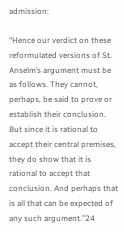admission:

“Hence our verdict on these reformulated versions of St. Anselm’s argument must be as follows. They cannot, perhaps, be said to prove or establish their conclusion. But since it is rational to accept their central premises, they do show that it is rational to accept that conclusion. And perhaps that is all that can be expected of any such argument.”24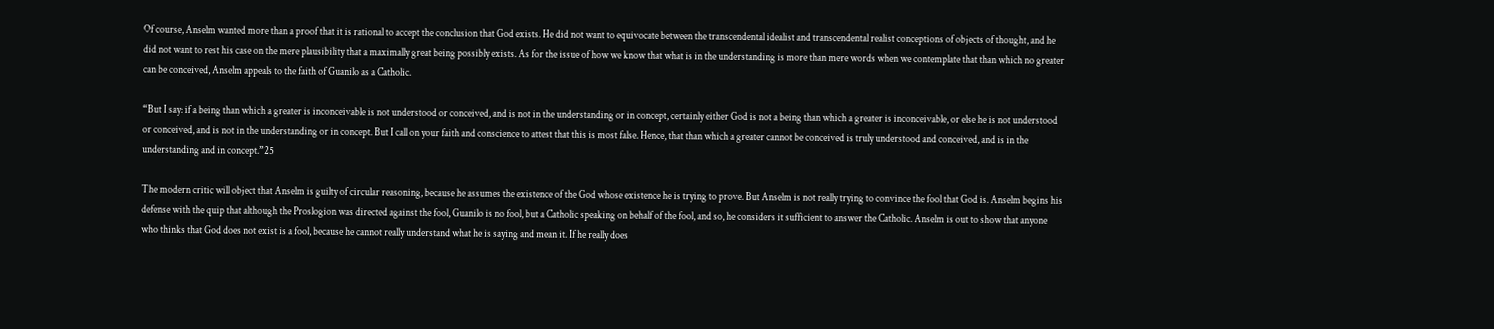Of course, Anselm wanted more than a proof that it is rational to accept the conclusion that God exists. He did not want to equivocate between the transcendental idealist and transcendental realist conceptions of objects of thought, and he did not want to rest his case on the mere plausibility that a maximally great being possibly exists. As for the issue of how we know that what is in the understanding is more than mere words when we contemplate that than which no greater can be conceived, Anselm appeals to the faith of Guanilo as a Catholic.

“But I say: if a being than which a greater is inconceivable is not understood or conceived, and is not in the understanding or in concept, certainly either God is not a being than which a greater is inconceivable, or else he is not understood or conceived, and is not in the understanding or in concept. But I call on your faith and conscience to attest that this is most false. Hence, that than which a greater cannot be conceived is truly understood and conceived, and is in the understanding and in concept.”25

The modern critic will object that Anselm is guilty of circular reasoning, because he assumes the existence of the God whose existence he is trying to prove. But Anselm is not really trying to convince the fool that God is. Anselm begins his defense with the quip that although the Proslogion was directed against the fool, Guanilo is no fool, but a Catholic speaking on behalf of the fool, and so, he considers it sufficient to answer the Catholic. Anselm is out to show that anyone who thinks that God does not exist is a fool, because he cannot really understand what he is saying and mean it. If he really does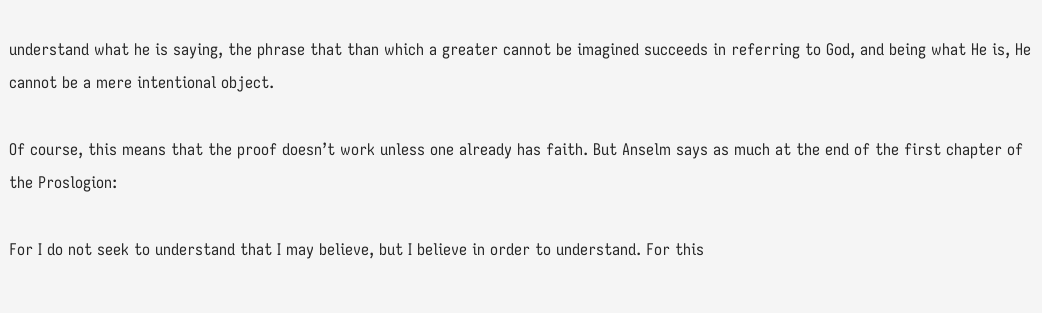understand what he is saying, the phrase that than which a greater cannot be imagined succeeds in referring to God, and being what He is, He cannot be a mere intentional object.

Of course, this means that the proof doesn’t work unless one already has faith. But Anselm says as much at the end of the first chapter of the Proslogion:

For I do not seek to understand that I may believe, but I believe in order to understand. For this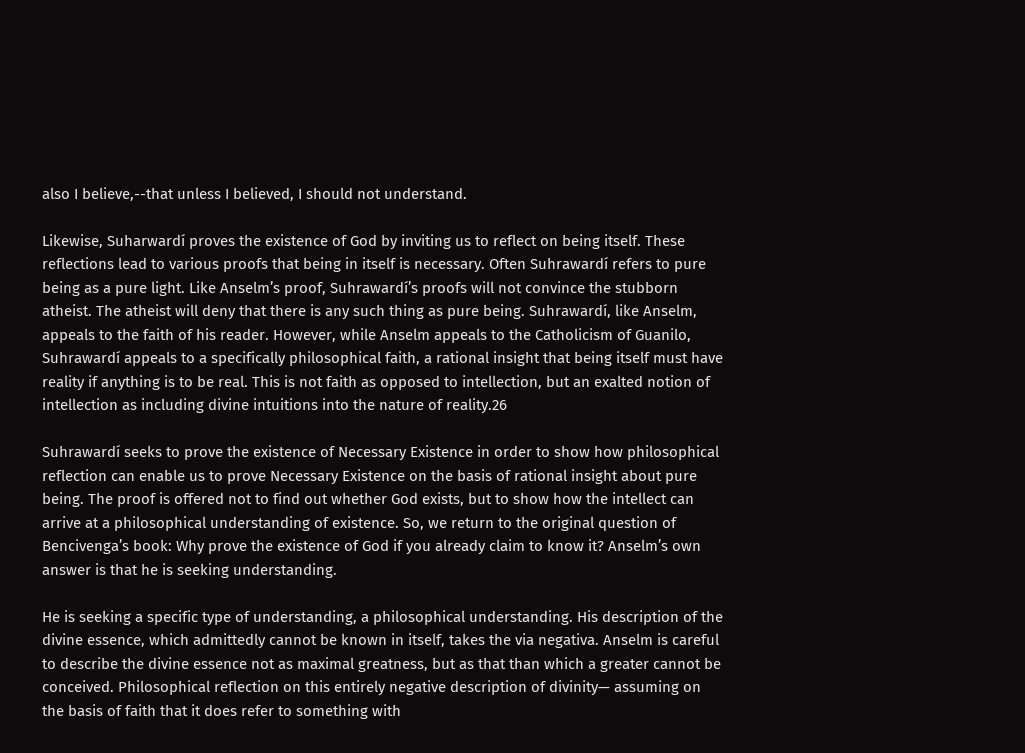also I believe,--that unless I believed, I should not understand.

Likewise, Suharwardí proves the existence of God by inviting us to reflect on being itself. These reflections lead to various proofs that being in itself is necessary. Often Suhrawardí refers to pure being as a pure light. Like Anselm’s proof, Suhrawardí’s proofs will not convince the stubborn atheist. The atheist will deny that there is any such thing as pure being. Suhrawardí, like Anselm, appeals to the faith of his reader. However, while Anselm appeals to the Catholicism of Guanilo, Suhrawardí appeals to a specifically philosophical faith, a rational insight that being itself must have reality if anything is to be real. This is not faith as opposed to intellection, but an exalted notion of intellection as including divine intuitions into the nature of reality.26

Suhrawardí seeks to prove the existence of Necessary Existence in order to show how philosophical reflection can enable us to prove Necessary Existence on the basis of rational insight about pure being. The proof is offered not to find out whether God exists, but to show how the intellect can arrive at a philosophical understanding of existence. So, we return to the original question of Bencivenga’s book: Why prove the existence of God if you already claim to know it? Anselm’s own answer is that he is seeking understanding.

He is seeking a specific type of understanding, a philosophical understanding. His description of the divine essence, which admittedly cannot be known in itself, takes the via negativa. Anselm is careful to describe the divine essence not as maximal greatness, but as that than which a greater cannot be conceived. Philosophical reflection on this entirely negative description of divinity— assuming on the basis of faith that it does refer to something with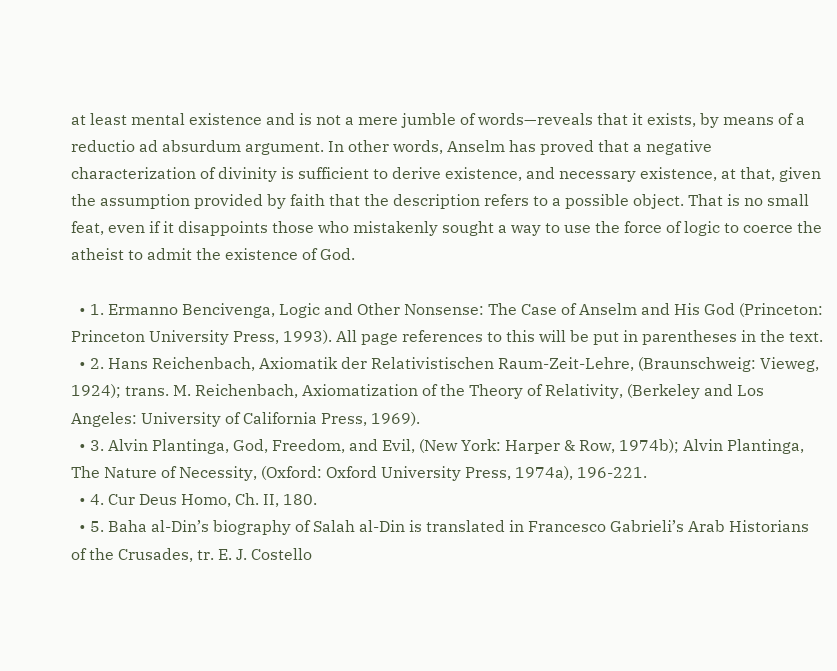at least mental existence and is not a mere jumble of words—reveals that it exists, by means of a reductio ad absurdum argument. In other words, Anselm has proved that a negative characterization of divinity is sufficient to derive existence, and necessary existence, at that, given the assumption provided by faith that the description refers to a possible object. That is no small feat, even if it disappoints those who mistakenly sought a way to use the force of logic to coerce the atheist to admit the existence of God.

  • 1. Ermanno Bencivenga, Logic and Other Nonsense: The Case of Anselm and His God (Princeton: Princeton University Press, 1993). All page references to this will be put in parentheses in the text.
  • 2. Hans Reichenbach, Axiomatik der Relativistischen Raum-Zeit-Lehre, (Braunschweig: Vieweg, 1924); trans. M. Reichenbach, Axiomatization of the Theory of Relativity, (Berkeley and Los Angeles: University of California Press, 1969).
  • 3. Alvin Plantinga, God, Freedom, and Evil, (New York: Harper & Row, 1974b); Alvin Plantinga, The Nature of Necessity, (Oxford: Oxford University Press, 1974a), 196-221.
  • 4. Cur Deus Homo, Ch. II, 180.
  • 5. Baha al-Din’s biography of Salah al-Din is translated in Francesco Gabrieli’s Arab Historians of the Crusades, tr. E. J. Costello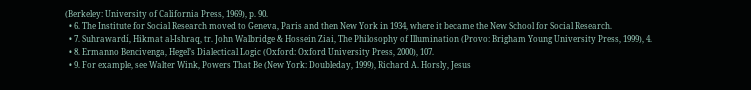(Berkeley: University of California Press, 1969), p. 90.
  • 6. The Institute for Social Research moved to Geneva, Paris and then New York in 1934, where it became the New School for Social Research.
  • 7. Suhrawardí, Hikmat al-Ishraq, tr. John Walbridge & Hossein Ziai, The Philosophy of Illumination (Provo: Brigham Young University Press, 1999), 4.
  • 8. Ermanno Bencivenga, Hegel’s Dialectical Logic (Oxford: Oxford University Press, 2000), 107.
  • 9. For example, see Walter Wink, Powers That Be (New York: Doubleday, 1999), Richard A. Horsly, Jesus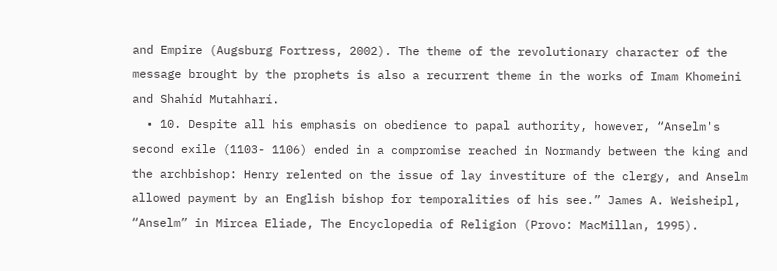and Empire (Augsburg Fortress, 2002). The theme of the revolutionary character of the message brought by the prophets is also a recurrent theme in the works of Imam Khomeini and Shahíd Mutahharí.
  • 10. Despite all his emphasis on obedience to papal authority, however, “Anselm's second exile (1103- 1106) ended in a compromise reached in Normandy between the king and the archbishop: Henry relented on the issue of lay investiture of the clergy, and Anselm allowed payment by an English bishop for temporalities of his see.” James A. Weisheipl, “Anselm” in Mircea Eliade, The Encyclopedia of Religion (Provo: MacMillan, 1995).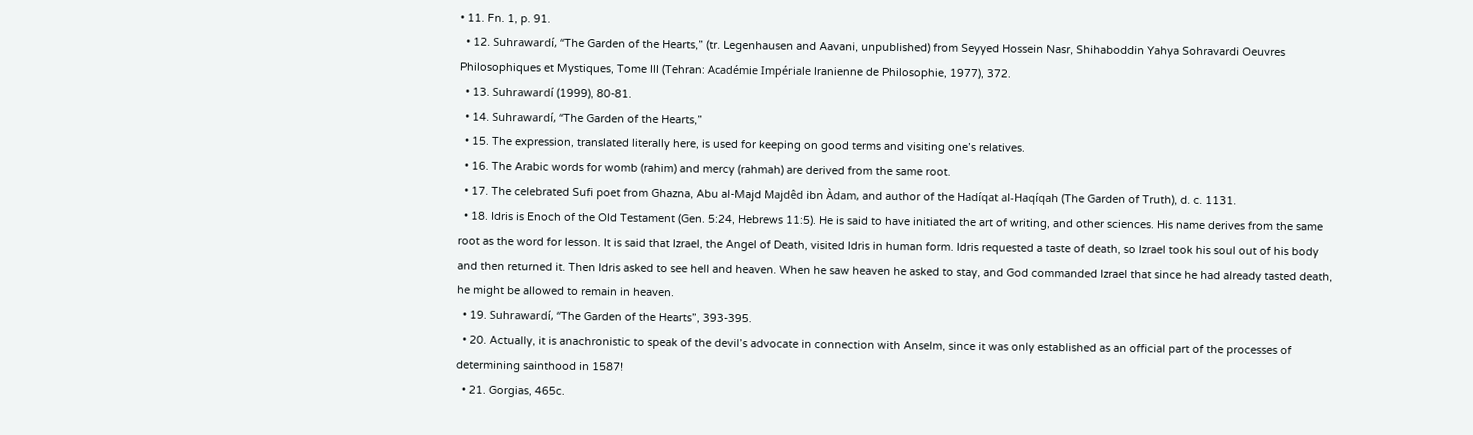• 11. Fn. 1, p. 91.
  • 12. Suhrawardí, “The Garden of the Hearts,” (tr. Legenhausen and Aavani, unpublished) from Seyyed Hossein Nasr, Shihaboddin Yahya Sohravardi Oeuvres Philosophiques et Mystiques, Tome III (Tehran: Académie Impériale Iranienne de Philosophie, 1977), 372.
  • 13. Suhrawardí (1999), 80-81.
  • 14. Suhrawardí, “The Garden of the Hearts,”
  • 15. The expression, translated literally here, is used for keeping on good terms and visiting one’s relatives.
  • 16. The Arabic words for womb (rahim) and mercy (rahmah) are derived from the same root.
  • 17. The celebrated Sufi poet from Ghazna, Abu al-Majd Majdêd ibn Àdam, and author of the Hadíqat al-Haqíqah (The Garden of Truth), d. c. 1131.
  • 18. Idris is Enoch of the Old Testament (Gen. 5:24, Hebrews 11:5). He is said to have initiated the art of writing, and other sciences. His name derives from the same root as the word for lesson. It is said that Izrael, the Angel of Death, visited Idris in human form. Idris requested a taste of death, so Izrael took his soul out of his body and then returned it. Then Idris asked to see hell and heaven. When he saw heaven he asked to stay, and God commanded Izrael that since he had already tasted death, he might be allowed to remain in heaven.
  • 19. Suhrawardí, “The Garden of the Hearts”, 393-395.
  • 20. Actually, it is anachronistic to speak of the devil’s advocate in connection with Anselm, since it was only established as an official part of the processes of determining sainthood in 1587!
  • 21. Gorgias, 465c.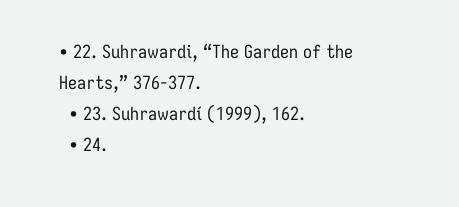• 22. Suhrawardi, “The Garden of the Hearts,” 376-377.
  • 23. Suhrawardí (1999), 162.
  • 24.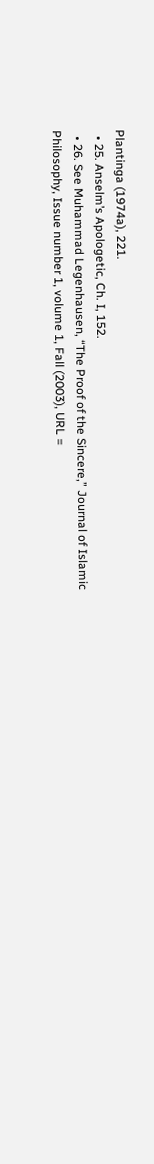Plantinga (1974a), 221.
  • 25. Anselm’s Apologetic, Ch. I, 152.
  • 26. See Muhammad Legenhausen, “The Proof of the Sincere,” Journal of Islamic Philosophy, Issue number 1, volume 1, Fall (2003), URL =